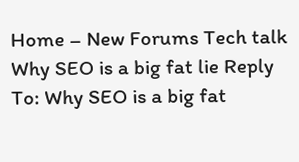Home – New Forums Tech talk Why SEO is a big fat lie Reply To: Why SEO is a big fat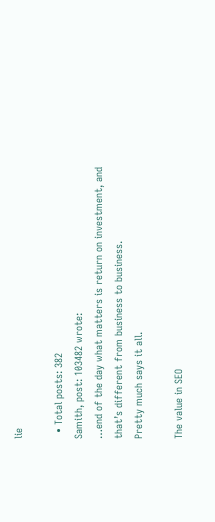lie

  • Total posts: 382
Samith, post: 103482 wrote:
…end of the day what matters is return on investment, and that’s different from business to business.
Pretty much says it all.

The value in SEO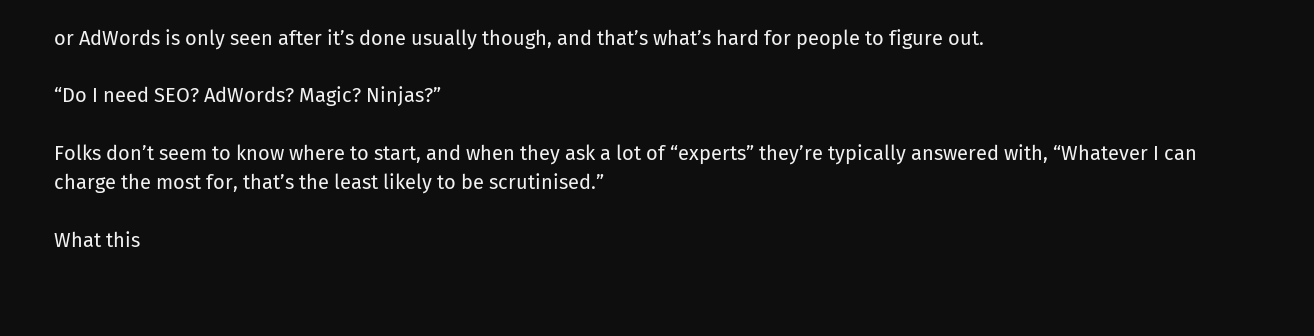or AdWords is only seen after it’s done usually though, and that’s what’s hard for people to figure out.

“Do I need SEO? AdWords? Magic? Ninjas?”

Folks don’t seem to know where to start, and when they ask a lot of “experts” they’re typically answered with, “Whatever I can charge the most for, that’s the least likely to be scrutinised.”

What this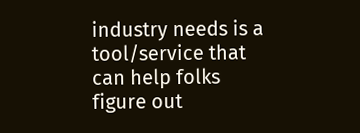industry needs is a tool/service that can help folks figure out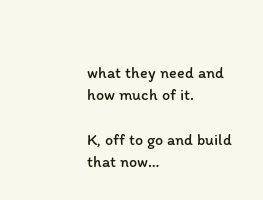what they need and how much of it.

K, off to go and build that now…